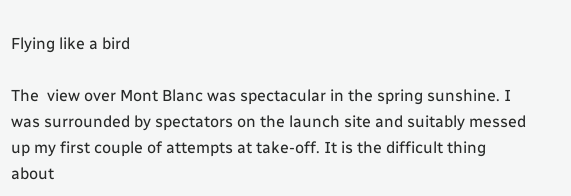Flying like a bird

The  view over Mont Blanc was spectacular in the spring sunshine. I was surrounded by spectators on the launch site and suitably messed up my first couple of attempts at take-off. It is the difficult thing about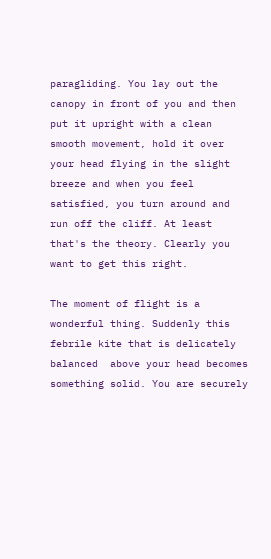paragliding. You lay out the canopy in front of you and then put it upright with a clean smooth movement, hold it over your head flying in the slight breeze and when you feel satisfied, you turn around and run off the cliff. At least that's the theory. Clearly you want to get this right.

The moment of flight is a wonderful thing. Suddenly this febrile kite that is delicately balanced  above your head becomes something solid. You are securely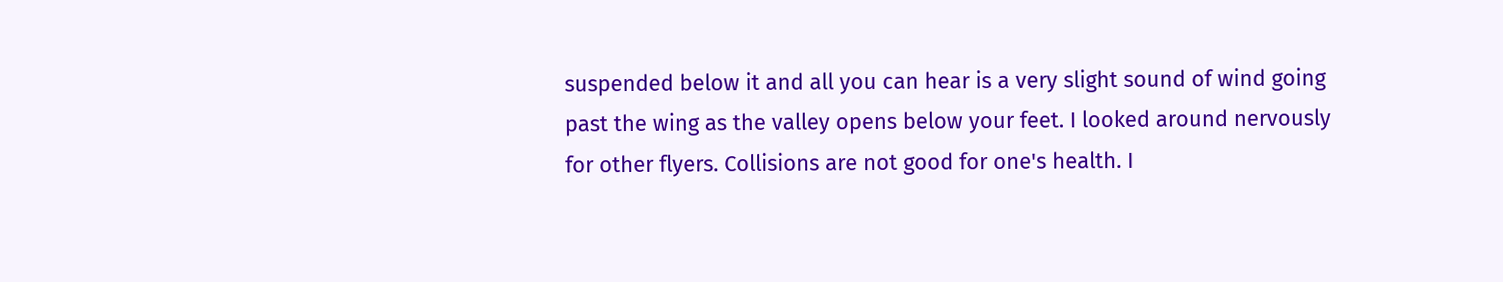suspended below it and all you can hear is a very slight sound of wind going past the wing as the valley opens below your feet. I looked around nervously for other flyers. Collisions are not good for one's health. I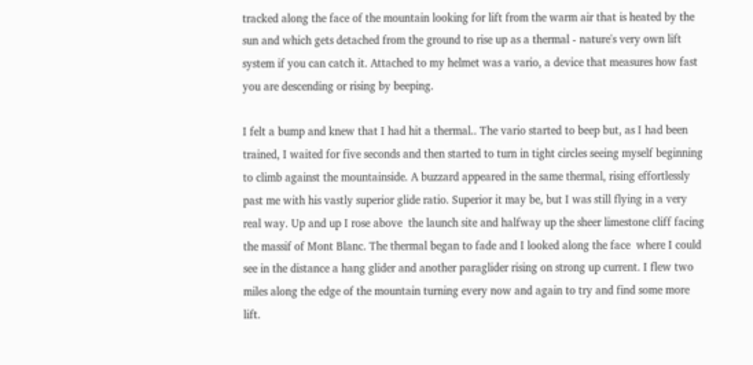tracked along the face of the mountain looking for lift from the warm air that is heated by the  sun and which gets detached from the ground to rise up as a thermal - nature's very own lift system if you can catch it. Attached to my helmet was a vario, a device that measures how fast you are descending or rising by beeping.

I felt a bump and knew that I had hit a thermal.. The vario started to beep but, as I had been trained, I waited for five seconds and then started to turn in tight circles seeing myself beginning to climb against the mountainside. A buzzard appeared in the same thermal, rising effortlessly past me with his vastly superior glide ratio. Superior it may be, but I was still flying in a very real way. Up and up I rose above  the launch site and halfway up the sheer limestone cliff facing the massif of Mont Blanc. The thermal began to fade and I looked along the face  where I could see in the distance a hang glider and another paraglider rising on strong up current. I flew two miles along the edge of the mountain turning every now and again to try and find some more lift.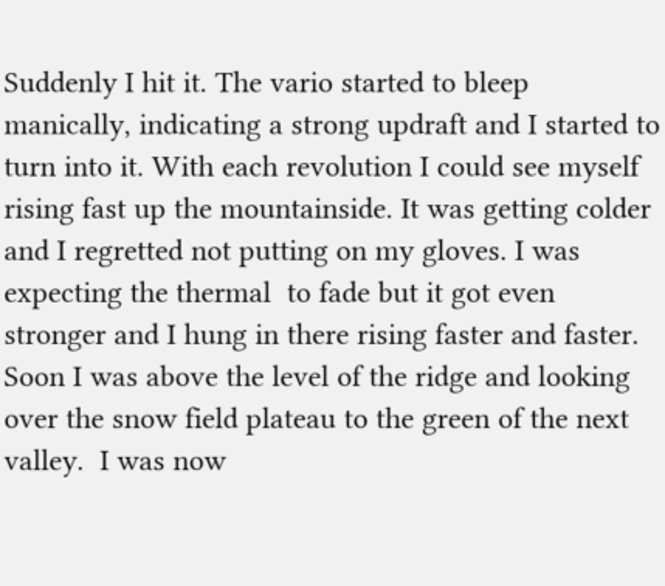Suddenly I hit it. The vario started to bleep manically, indicating a strong updraft and I started to turn into it. With each revolution I could see myself rising fast up the mountainside. It was getting colder and I regretted not putting on my gloves. I was expecting the thermal  to fade but it got even stronger and I hung in there rising faster and faster. Soon I was above the level of the ridge and looking over the snow field plateau to the green of the next valley.  I was now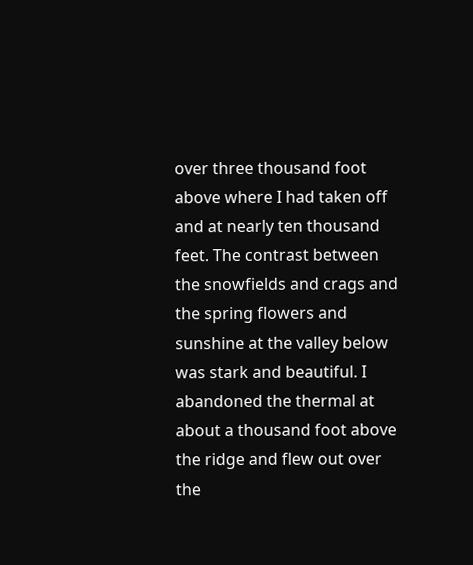over three thousand foot above where I had taken off and at nearly ten thousand feet. The contrast between the snowfields and crags and the spring flowers and sunshine at the valley below was stark and beautiful. I abandoned the thermal at about a thousand foot above the ridge and flew out over the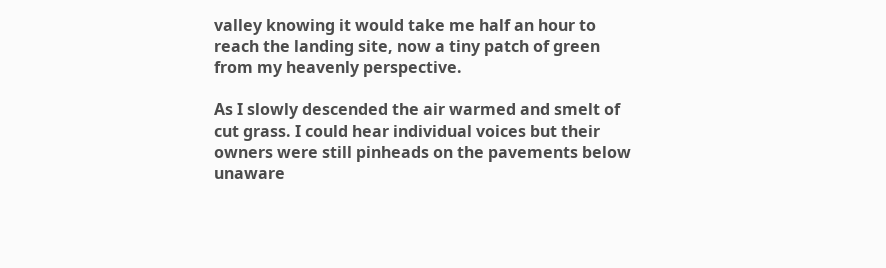valley knowing it would take me half an hour to reach the landing site, now a tiny patch of green from my heavenly perspective.

As I slowly descended the air warmed and smelt of cut grass. I could hear individual voices but their owners were still pinheads on the pavements below unaware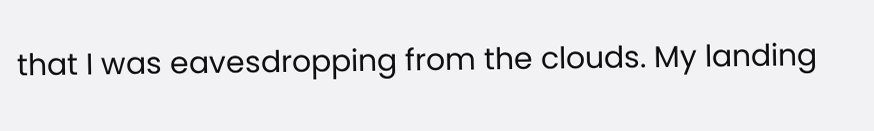that I was eavesdropping from the clouds. My landing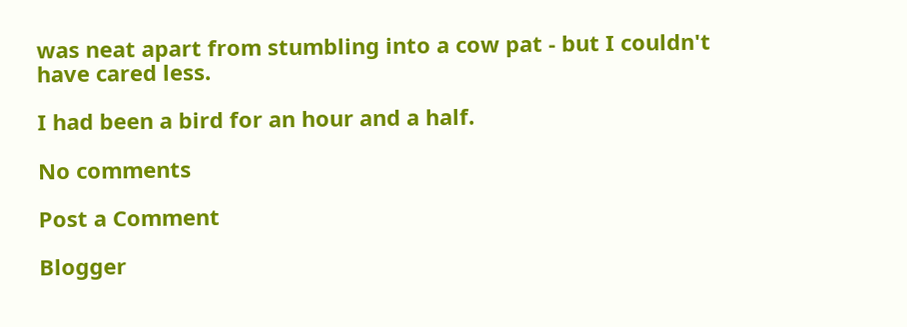was neat apart from stumbling into a cow pat - but I couldn't have cared less.

I had been a bird for an hour and a half.

No comments

Post a Comment

Blogger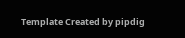Template Created by pipdig